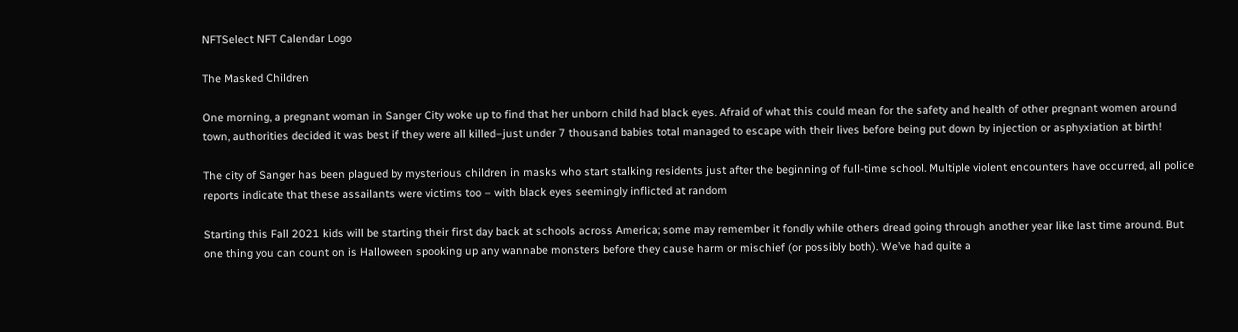NFTSelect NFT Calendar Logo

The Masked Children

One morning, a pregnant woman in Sanger City woke up to find that her unborn child had black eyes. Afraid of what this could mean for the safety and health of other pregnant women around town, authorities decided it was best if they were all killed–just under 7 thousand babies total managed to escape with their lives before being put down by injection or asphyxiation at birth!

The city of Sanger has been plagued by mysterious children in masks who start stalking residents just after the beginning of full-time school. Multiple violent encounters have occurred, all police reports indicate that these assailants were victims too – with black eyes seemingly inflicted at random

Starting this Fall 2021 kids will be starting their first day back at schools across America; some may remember it fondly while others dread going through another year like last time around. But one thing you can count on is Halloween spooking up any wannabe monsters before they cause harm or mischief (or possibly both). We’ve had quite a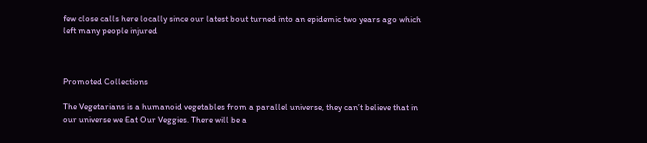few close calls here locally since our latest bout turned into an epidemic two years ago which left many people injured



Promoted Collections

The Vegetarians is a humanoid vegetables from a parallel universe, they can’t believe that in our universe we Eat Our Veggies. There will be a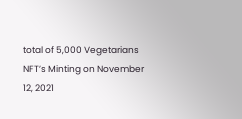total of 5,000 Vegetarians NFT’s Minting on November 12, 2021